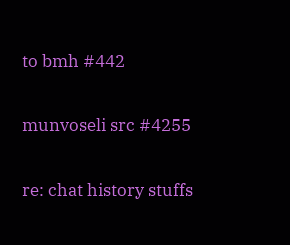to bmh #442

munvoseli src #4255

re: chat history stuffs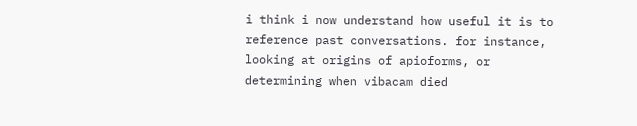i think i now understand how useful it is to reference past conversations. for instance, looking at origins of apioforms, or determining when vibacam died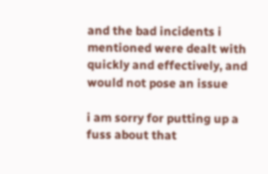and the bad incidents i mentioned were dealt with quickly and effectively, and would not pose an issue

i am sorry for putting up a fuss about that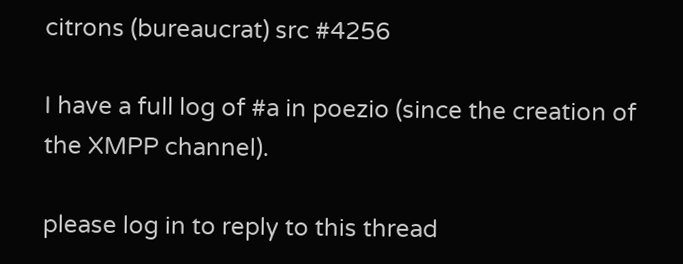citrons (bureaucrat) src #4256

I have a full log of #a in poezio (since the creation of the XMPP channel).

please log in to reply to this thread